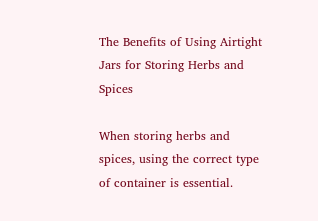The Benefits of Using Airtight Jars for Storing Herbs and Spices

When storing herbs and spices, using the correct type of container is essential.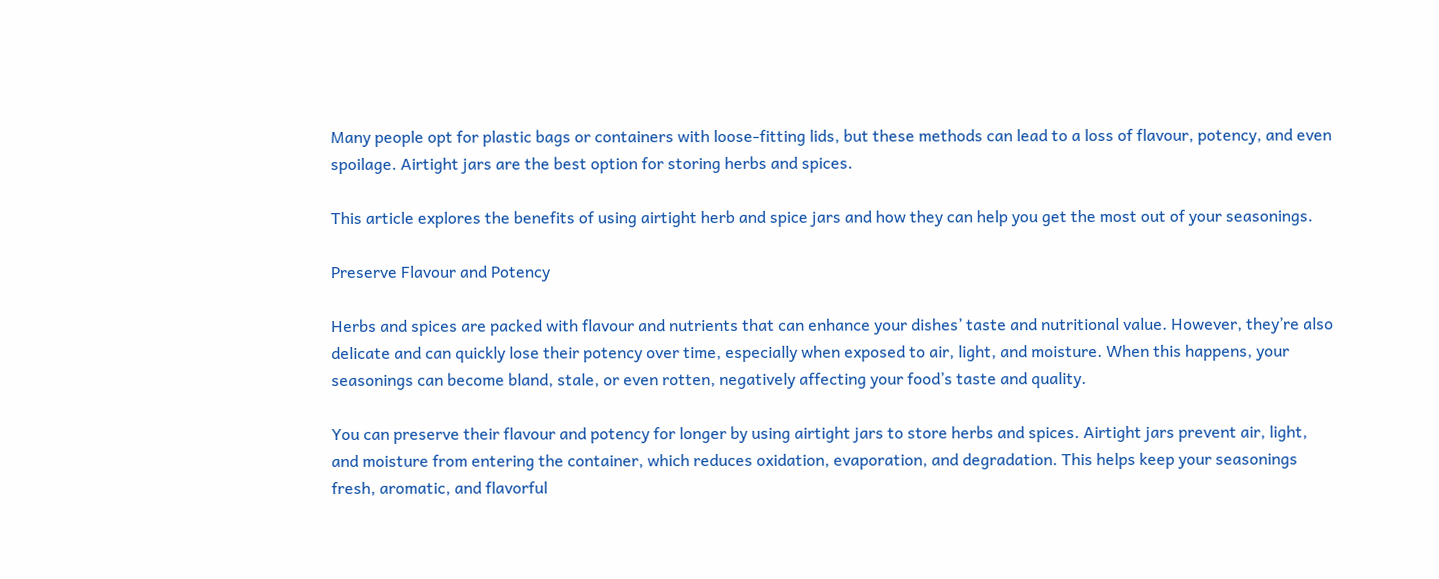Many people opt for plastic bags or containers with loose-fitting lids, but these methods can lead to a loss of flavour, potency, and even spoilage. Airtight jars are the best option for storing herbs and spices.

This article explores the benefits of using airtight herb and spice jars and how they can help you get the most out of your seasonings.

Preserve Flavour and Potency

Herbs and spices are packed with flavour and nutrients that can enhance your dishes’ taste and nutritional value. However, they’re also delicate and can quickly lose their potency over time, especially when exposed to air, light, and moisture. When this happens, your seasonings can become bland, stale, or even rotten, negatively affecting your food’s taste and quality.

You can preserve their flavour and potency for longer by using airtight jars to store herbs and spices. Airtight jars prevent air, light, and moisture from entering the container, which reduces oxidation, evaporation, and degradation. This helps keep your seasonings fresh, aromatic, and flavorful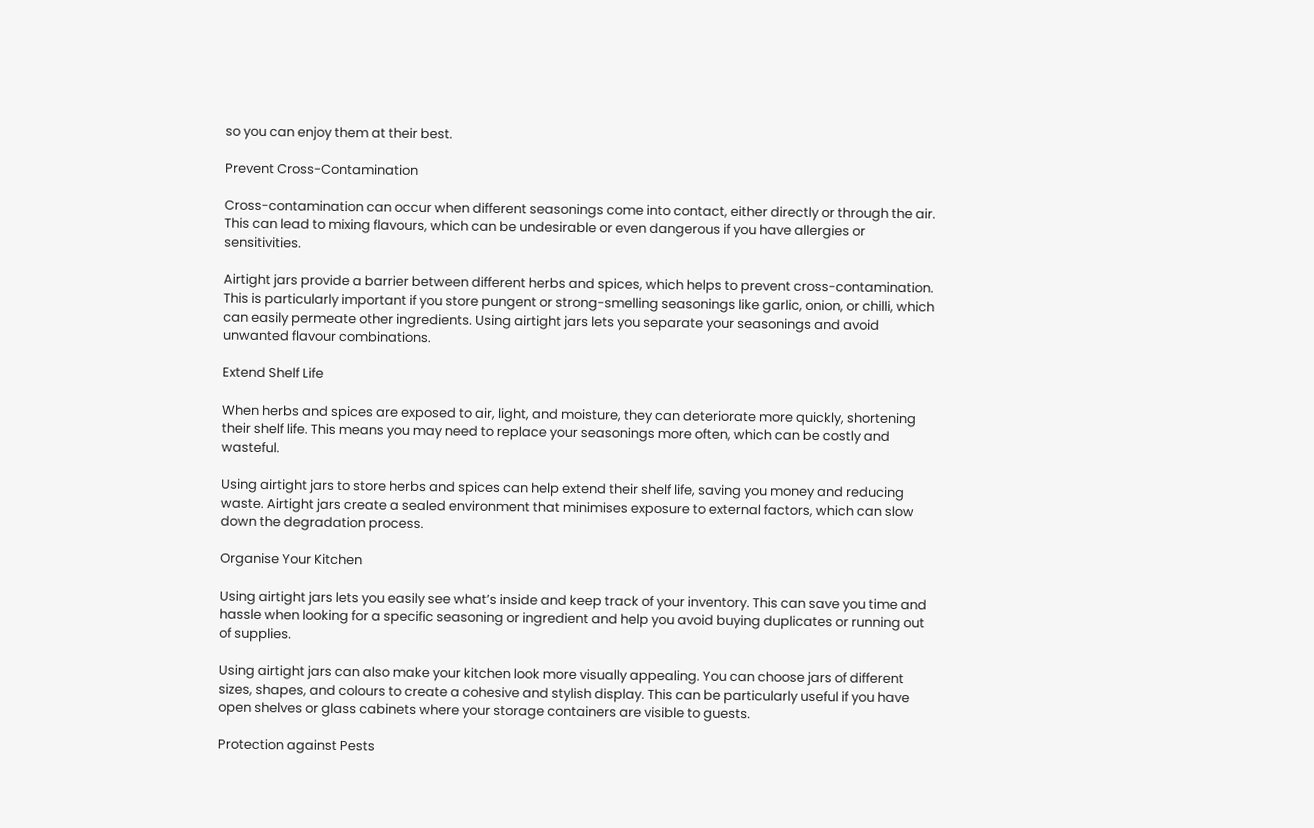so you can enjoy them at their best.

Prevent Cross-Contamination

Cross-contamination can occur when different seasonings come into contact, either directly or through the air. This can lead to mixing flavours, which can be undesirable or even dangerous if you have allergies or sensitivities.

Airtight jars provide a barrier between different herbs and spices, which helps to prevent cross-contamination. This is particularly important if you store pungent or strong-smelling seasonings like garlic, onion, or chilli, which can easily permeate other ingredients. Using airtight jars lets you separate your seasonings and avoid unwanted flavour combinations.

Extend Shelf Life

When herbs and spices are exposed to air, light, and moisture, they can deteriorate more quickly, shortening their shelf life. This means you may need to replace your seasonings more often, which can be costly and wasteful.

Using airtight jars to store herbs and spices can help extend their shelf life, saving you money and reducing waste. Airtight jars create a sealed environment that minimises exposure to external factors, which can slow down the degradation process.

Organise Your Kitchen

Using airtight jars lets you easily see what’s inside and keep track of your inventory. This can save you time and hassle when looking for a specific seasoning or ingredient and help you avoid buying duplicates or running out of supplies.

Using airtight jars can also make your kitchen look more visually appealing. You can choose jars of different sizes, shapes, and colours to create a cohesive and stylish display. This can be particularly useful if you have open shelves or glass cabinets where your storage containers are visible to guests.

Protection against Pests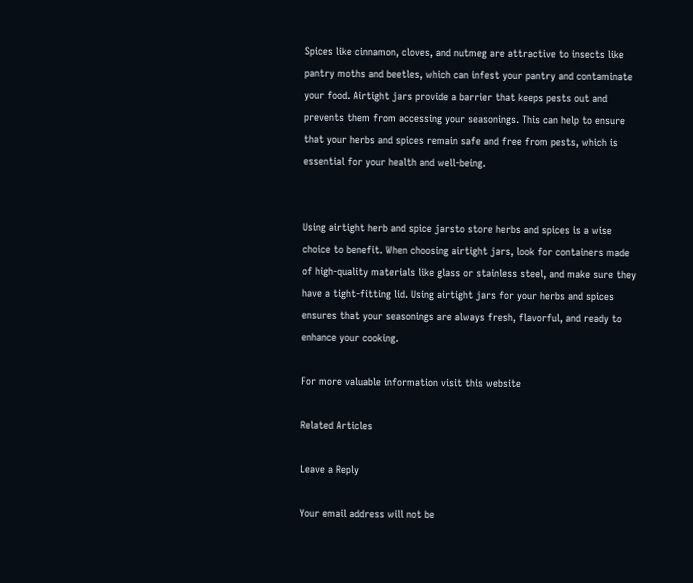Spices like cinnamon, cloves, and nutmeg are attractive to insects like pantry moths and beetles, which can infest your pantry and contaminate your food. Airtight jars provide a barrier that keeps pests out and prevents them from accessing your seasonings. This can help to ensure that your herbs and spices remain safe and free from pests, which is essential for your health and well-being.


Using airtight herb and spice jarsto store herbs and spices is a wise choice to benefit. When choosing airtight jars, look for containers made of high-quality materials like glass or stainless steel, and make sure they have a tight-fitting lid. Using airtight jars for your herbs and spices ensures that your seasonings are always fresh, flavorful, and ready to enhance your cooking.

For more valuable information visit this website

Related Articles

Leave a Reply

Your email address will not be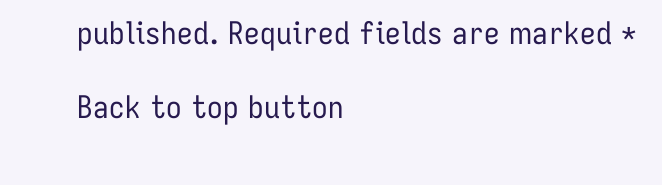published. Required fields are marked *

Back to top button